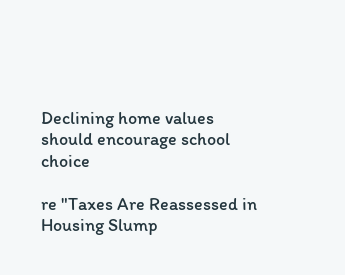Declining home values should encourage school choice

re "Taxes Are Reassessed in Housing Slump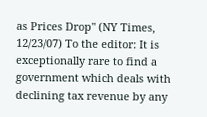as Prices Drop" (NY Times, 12/23/07) To the editor: It is exceptionally rare to find a government which deals with declining tax revenue by any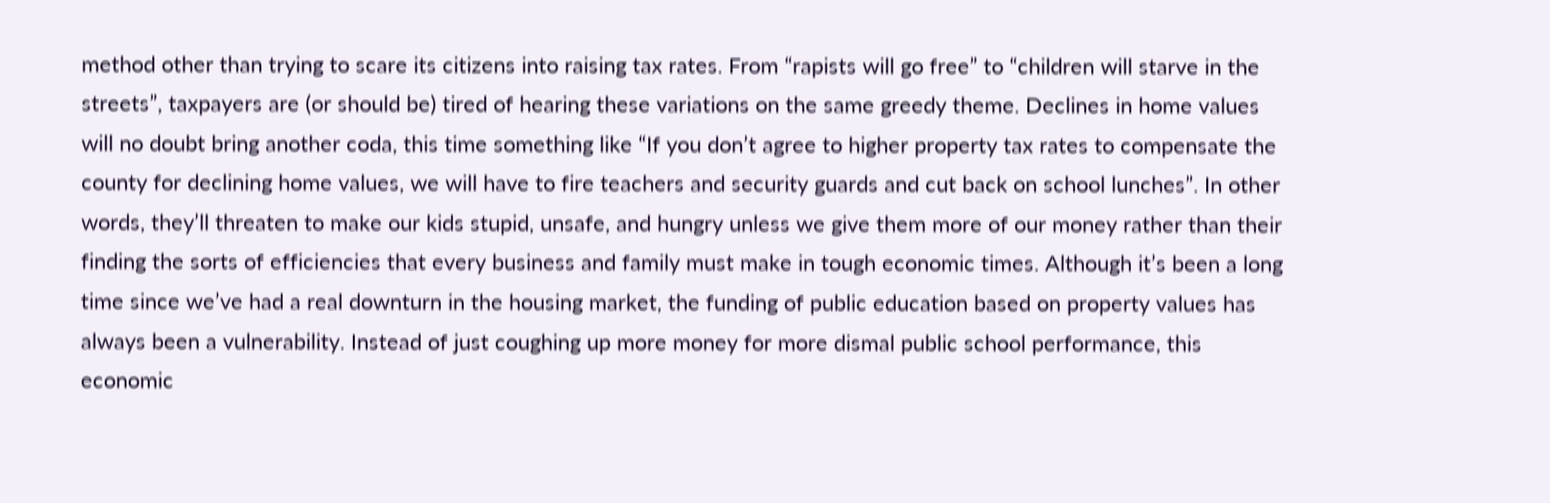method other than trying to scare its citizens into raising tax rates. From “rapists will go free” to “children will starve in the streets”, taxpayers are (or should be) tired of hearing these variations on the same greedy theme. Declines in home values will no doubt bring another coda, this time something like “If you don’t agree to higher property tax rates to compensate the county for declining home values, we will have to fire teachers and security guards and cut back on school lunches”. In other words, they’ll threaten to make our kids stupid, unsafe, and hungry unless we give them more of our money rather than their finding the sorts of efficiencies that every business and family must make in tough economic times. Although it’s been a long time since we’ve had a real downturn in the housing market, the funding of public education based on property values has always been a vulnerability. Instead of just coughing up more money for more dismal public school performance, this economic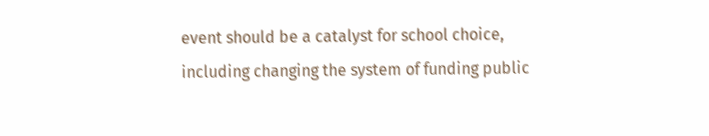event should be a catalyst for school choice, including changing the system of funding public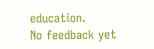education.
No feedback yet